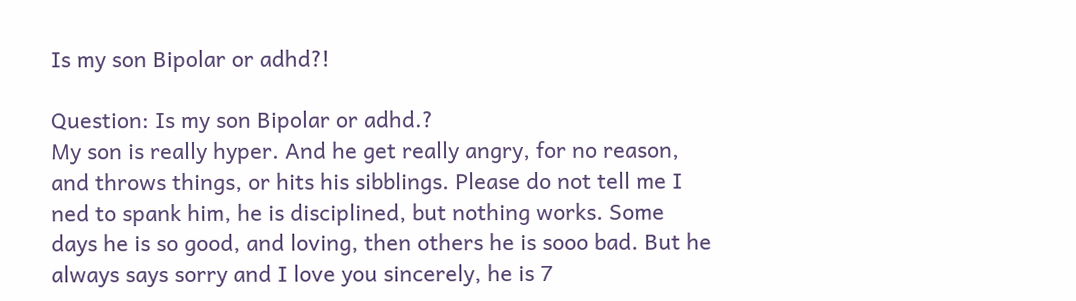Is my son Bipolar or adhd?!

Question: Is my son Bipolar or adhd.?
My son is really hyper. And he get really angry, for no reason, and throws things, or hits his sibblings. Please do not tell me I ned to spank him, he is disciplined, but nothing works. Some days he is so good, and loving, then others he is sooo bad. But he always says sorry and I love you sincerely, he is 7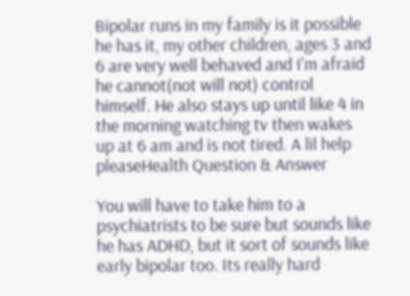Bipolar runs in my family is it possible he has it, my other children, ages 3 and 6 are very well behaved and I'm afraid he cannot(not will not) control himself. He also stays up until like 4 in the morning watching tv then wakes up at 6 am and is not tired. A lil help pleaseHealth Question & Answer

You will have to take him to a psychiatrists to be sure but sounds like he has ADHD, but it sort of sounds like early bipolar too. Its really hard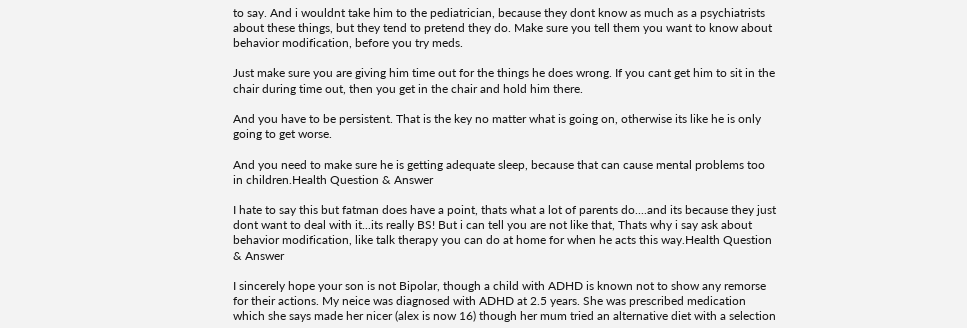to say. And i wouldnt take him to the pediatrician, because they dont know as much as a psychiatrists about these things, but they tend to pretend they do. Make sure you tell them you want to know about behavior modification, before you try meds.

Just make sure you are giving him time out for the things he does wrong. If you cant get him to sit in the chair during time out, then you get in the chair and hold him there.

And you have to be persistent. That is the key no matter what is going on, otherwise its like he is only going to get worse.

And you need to make sure he is getting adequate sleep, because that can cause mental problems too in children.Health Question & Answer

I hate to say this but fatman does have a point, thats what a lot of parents do....and its because they just dont want to deal with it...its really BS! But i can tell you are not like that, Thats why i say ask about behavior modification, like talk therapy you can do at home for when he acts this way.Health Question & Answer

I sincerely hope your son is not Bipolar, though a child with ADHD is known not to show any remorse for their actions. My neice was diagnosed with ADHD at 2.5 years. She was prescribed medication which she says made her nicer (alex is now 16) though her mum tried an alternative diet with a selection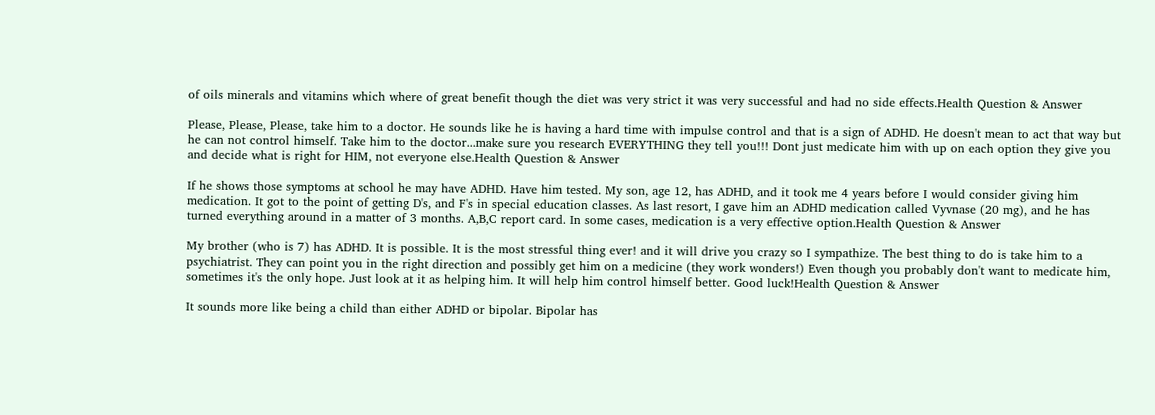of oils minerals and vitamins which where of great benefit though the diet was very strict it was very successful and had no side effects.Health Question & Answer

Please, Please, Please, take him to a doctor. He sounds like he is having a hard time with impulse control and that is a sign of ADHD. He doesn't mean to act that way but he can not control himself. Take him to the doctor...make sure you research EVERYTHING they tell you!!! Dont just medicate him with up on each option they give you and decide what is right for HIM, not everyone else.Health Question & Answer

If he shows those symptoms at school he may have ADHD. Have him tested. My son, age 12, has ADHD, and it took me 4 years before I would consider giving him medication. It got to the point of getting D's, and F's in special education classes. As last resort, I gave him an ADHD medication called Vyvnase (20 mg), and he has turned everything around in a matter of 3 months. A,B,C report card. In some cases, medication is a very effective option.Health Question & Answer

My brother (who is 7) has ADHD. It is possible. It is the most stressful thing ever! and it will drive you crazy so I sympathize. The best thing to do is take him to a psychiatrist. They can point you in the right direction and possibly get him on a medicine (they work wonders!) Even though you probably don't want to medicate him, sometimes it's the only hope. Just look at it as helping him. It will help him control himself better. Good luck!Health Question & Answer

It sounds more like being a child than either ADHD or bipolar. Bipolar has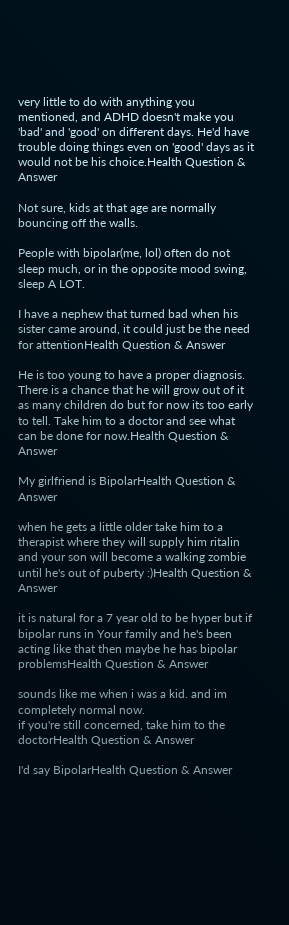very little to do with anything you mentioned, and ADHD doesn't make you 'bad' and 'good' on different days. He'd have trouble doing things even on 'good' days as it would not be his choice.Health Question & Answer

Not sure, kids at that age are normally bouncing off the walls.

People with bipolar(me, lol) often do not sleep much, or in the opposite mood swing, sleep A LOT.

I have a nephew that turned bad when his sister came around, it could just be the need for attentionHealth Question & Answer

He is too young to have a proper diagnosis. There is a chance that he will grow out of it as many children do but for now its too early to tell. Take him to a doctor and see what can be done for now.Health Question & Answer

My girlfriend is BipolarHealth Question & Answer

when he gets a little older take him to a therapist where they will supply him ritalin and your son will become a walking zombie until he's out of puberty :)Health Question & Answer

it is natural for a 7 year old to be hyper but if bipolar runs in Your family and he's been acting like that then maybe he has bipolar problemsHealth Question & Answer

sounds like me when i was a kid. and im completely normal now.
if you're still concerned, take him to the doctorHealth Question & Answer

I'd say BipolarHealth Question & Answer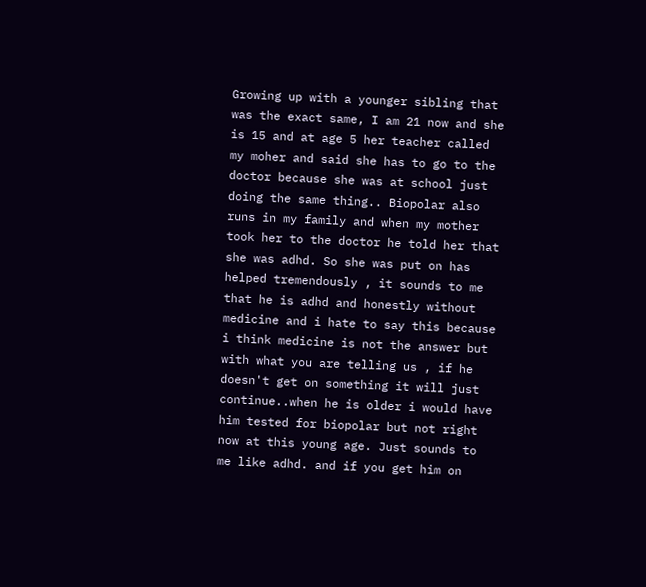Growing up with a younger sibling that was the exact same, I am 21 now and she is 15 and at age 5 her teacher called my moher and said she has to go to the doctor because she was at school just doing the same thing.. Biopolar also runs in my family and when my mother took her to the doctor he told her that she was adhd. So she was put on has helped tremendously , it sounds to me that he is adhd and honestly without medicine and i hate to say this because i think medicine is not the answer but with what you are telling us , if he doesn't get on something it will just continue..when he is older i would have him tested for biopolar but not right now at this young age. Just sounds to me like adhd. and if you get him on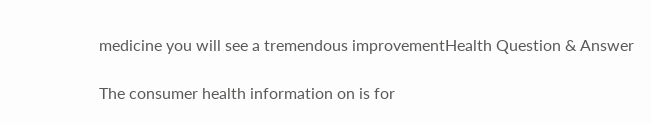medicine you will see a tremendous improvementHealth Question & Answer

The consumer health information on is for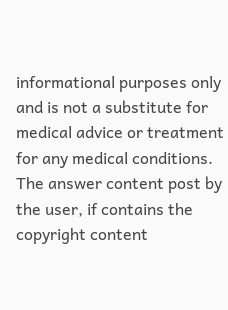informational purposes only and is not a substitute for medical advice or treatment for any medical conditions.
The answer content post by the user, if contains the copyright content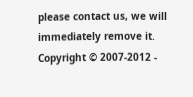please contact us, we will immediately remove it.
Copyright © 2007-2012 -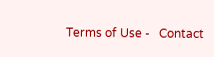Terms of Use -   Contact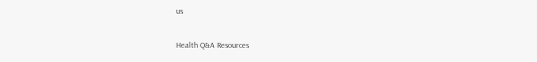us

Health Q&A Resources